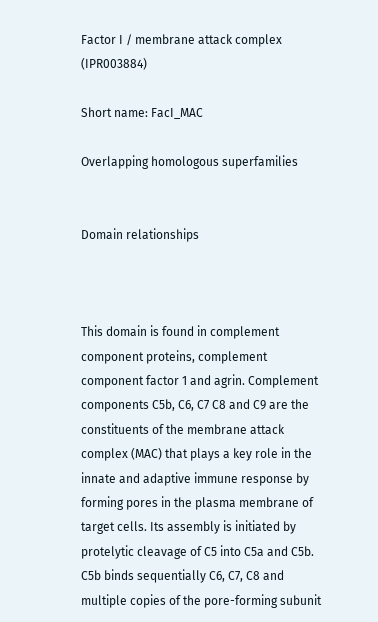Factor I / membrane attack complex (IPR003884)

Short name: FacI_MAC

Overlapping homologous superfamilies


Domain relationships



This domain is found in complement component proteins, complement component factor 1 and agrin. Complement components C5b, C6, C7 C8 and C9 are the constituents of the membrane attack complex (MAC) that plays a key role in the innate and adaptive immune response by forming pores in the plasma membrane of target cells. Its assembly is initiated by protelytic cleavage of C5 into C5a and C5b. C5b binds sequentially C6, C7, C8 and multiple copies of the pore-forming subunit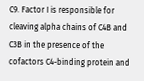C9. Factor I is responsible for cleaving alpha chains of C4B and C3B in the presence of the cofactors C4-binding protein and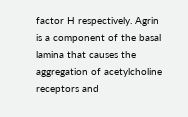factor H respectively. Agrin is a component of the basal lamina that causes the aggregation of acetylcholine receptors and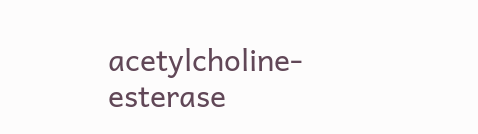acetylcholine-esterase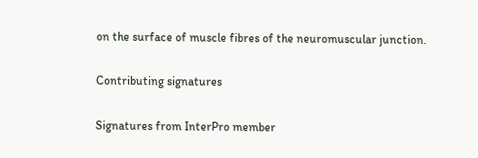on the surface of muscle fibres of the neuromuscular junction.

Contributing signatures

Signatures from InterPro member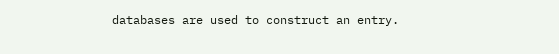databases are used to construct an entry.